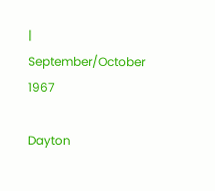| September/October 1967

Dayton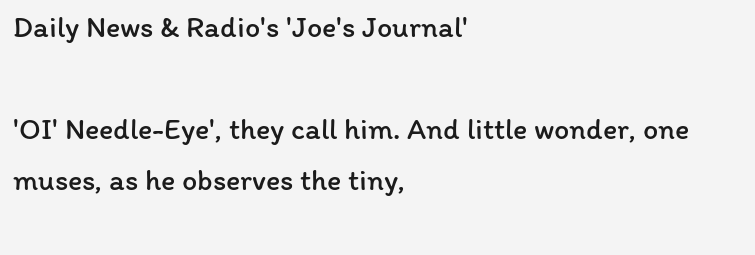Daily News & Radio's 'Joe's Journal'

'OI' Needle-Eye', they call him. And little wonder, one muses, as he observes the tiny,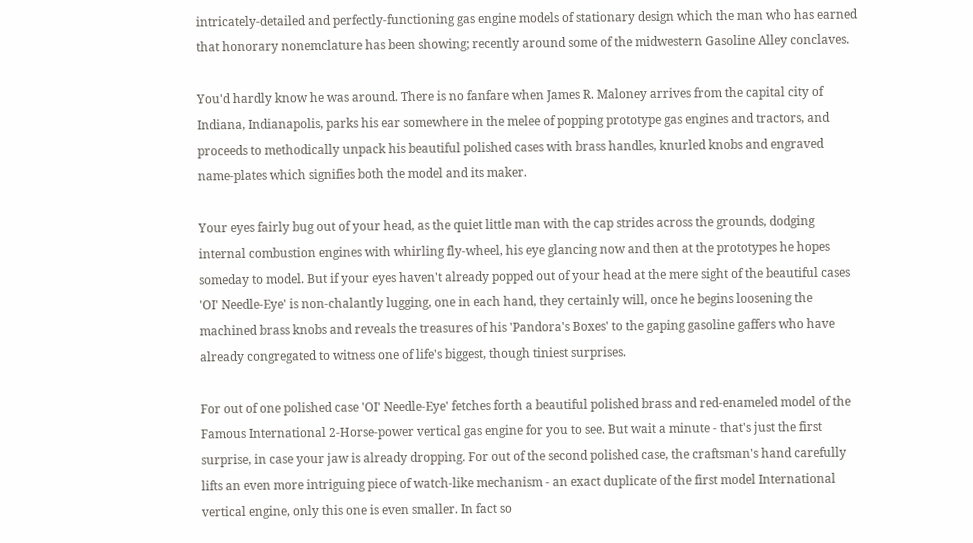intricately-detailed and perfectly-functioning gas engine models of stationary design which the man who has earned that honorary nonemclature has been showing; recently around some of the midwestern Gasoline Alley conclaves.

You'd hardly know he was around. There is no fanfare when James R. Maloney arrives from the capital city of Indiana, Indianapolis, parks his ear somewhere in the melee of popping prototype gas engines and tractors, and proceeds to methodically unpack his beautiful polished cases with brass handles, knurled knobs and engraved name-plates which signifies both the model and its maker.

Your eyes fairly bug out of your head, as the quiet little man with the cap strides across the grounds, dodging  internal combustion engines with whirling fly-wheel, his eye glancing now and then at the prototypes he hopes someday to model. But if your eyes haven't already popped out of your head at the mere sight of the beautiful cases 'OI' Needle-Eye' is non-chalantly lugging, one in each hand, they certainly will, once he begins loosening the machined brass knobs and reveals the treasures of his 'Pandora's Boxes' to the gaping gasoline gaffers who have already congregated to witness one of life's biggest, though tiniest surprises.

For out of one polished case 'OI' Needle-Eye' fetches forth a beautiful polished brass and red-enameled model of the Famous International 2-Horse-power vertical gas engine for you to see. But wait a minute - that's just the first surprise, in case your jaw is already dropping. For out of the second polished case, the craftsman's hand carefully lifts an even more intriguing piece of watch-like mechanism - an exact duplicate of the first model International vertical engine, only this one is even smaller. In fact so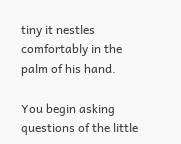tiny it nestles comfortably in the palm of his hand.

You begin asking questions of the little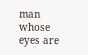man whose eyes are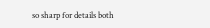so sharp for details both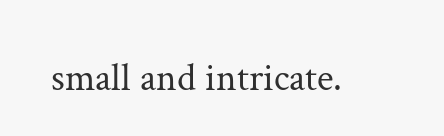small and intricate.